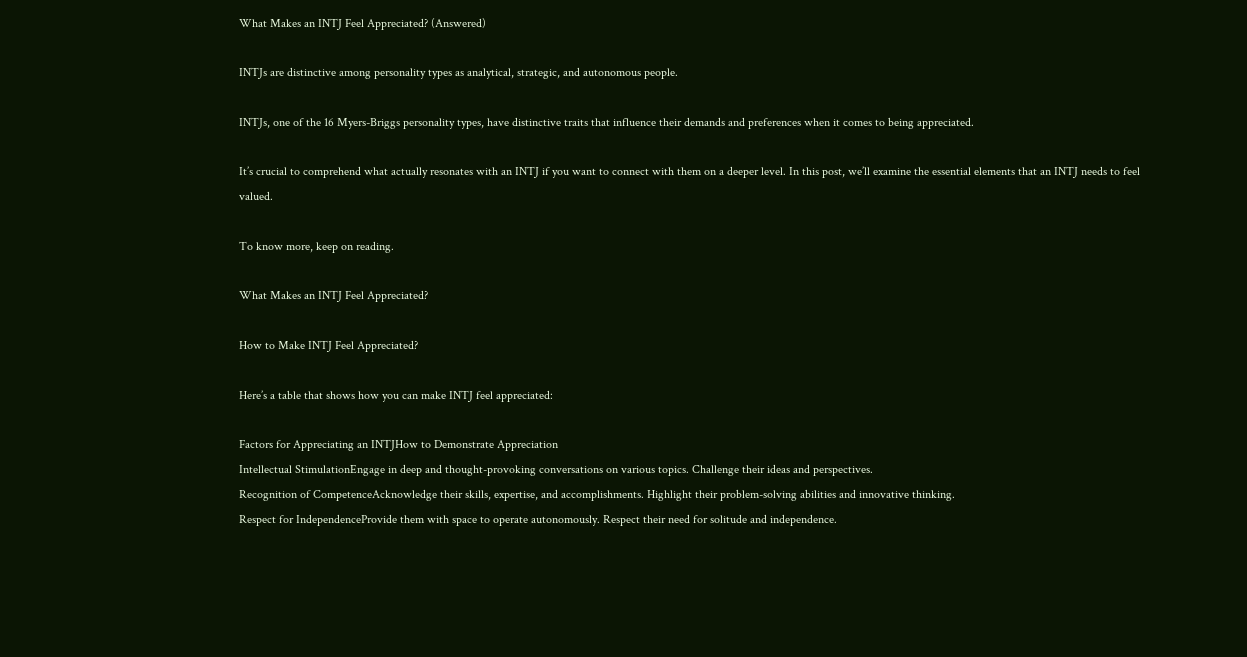What Makes an INTJ Feel Appreciated? (Answered)

INTJs are distinctive among personality types as analytical, strategic, and autonomous people.

INTJs, one of the 16 Myers-Briggs personality types, have distinctive traits that influence their demands and preferences when it comes to being appreciated.

It’s crucial to comprehend what actually resonates with an INTJ if you want to connect with them on a deeper level. In this post, we’ll examine the essential elements that an INTJ needs to feel valued.

To know more, keep on reading.

What Makes an INTJ Feel Appreciated?

How to Make INTJ Feel Appreciated?

Here’s a table that shows how you can make INTJ feel appreciated:

Factors for Appreciating an INTJHow to Demonstrate Appreciation
Intellectual StimulationEngage in deep and thought-provoking conversations on various topics. Challenge their ideas and perspectives.
Recognition of CompetenceAcknowledge their skills, expertise, and accomplishments. Highlight their problem-solving abilities and innovative thinking.
Respect for IndependenceProvide them with space to operate autonomously. Respect their need for solitude and independence.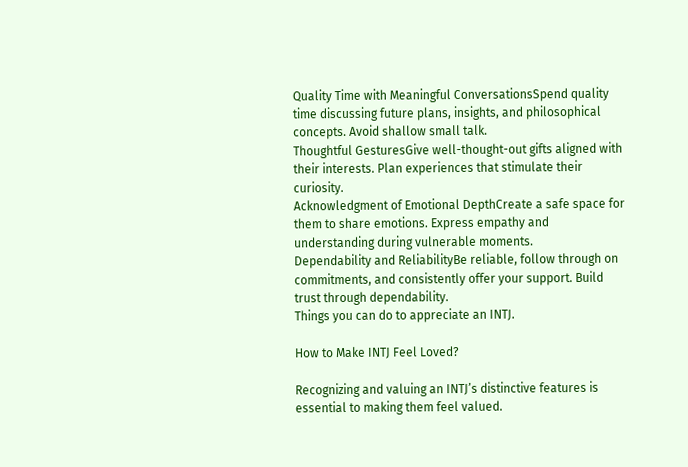Quality Time with Meaningful ConversationsSpend quality time discussing future plans, insights, and philosophical concepts. Avoid shallow small talk.
Thoughtful GesturesGive well-thought-out gifts aligned with their interests. Plan experiences that stimulate their curiosity.
Acknowledgment of Emotional DepthCreate a safe space for them to share emotions. Express empathy and understanding during vulnerable moments.
Dependability and ReliabilityBe reliable, follow through on commitments, and consistently offer your support. Build trust through dependability.
Things you can do to appreciate an INTJ.

How to Make INTJ Feel Loved?

Recognizing and valuing an INTJ’s distinctive features is essential to making them feel valued.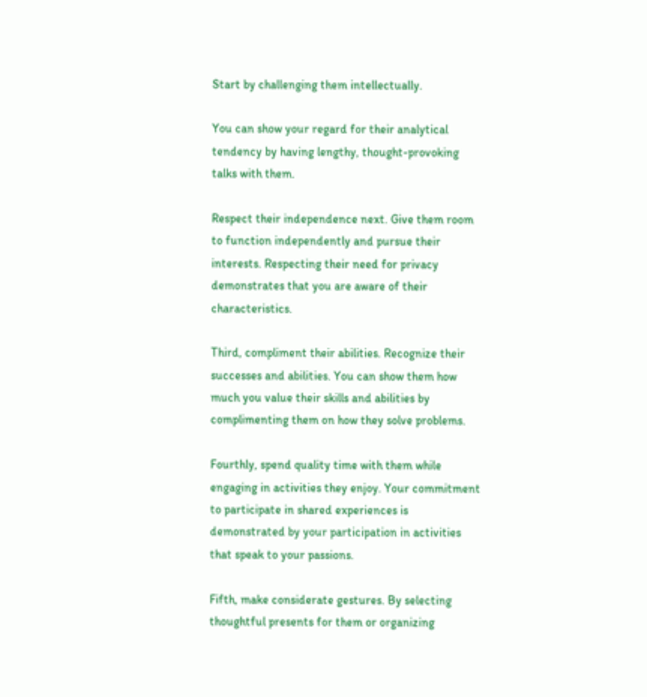Start by challenging them intellectually.

You can show your regard for their analytical tendency by having lengthy, thought-provoking talks with them.

Respect their independence next. Give them room to function independently and pursue their interests. Respecting their need for privacy demonstrates that you are aware of their characteristics.

Third, compliment their abilities. Recognize their successes and abilities. You can show them how much you value their skills and abilities by complimenting them on how they solve problems.

Fourthly, spend quality time with them while engaging in activities they enjoy. Your commitment to participate in shared experiences is demonstrated by your participation in activities that speak to your passions.

Fifth, make considerate gestures. By selecting thoughtful presents for them or organizing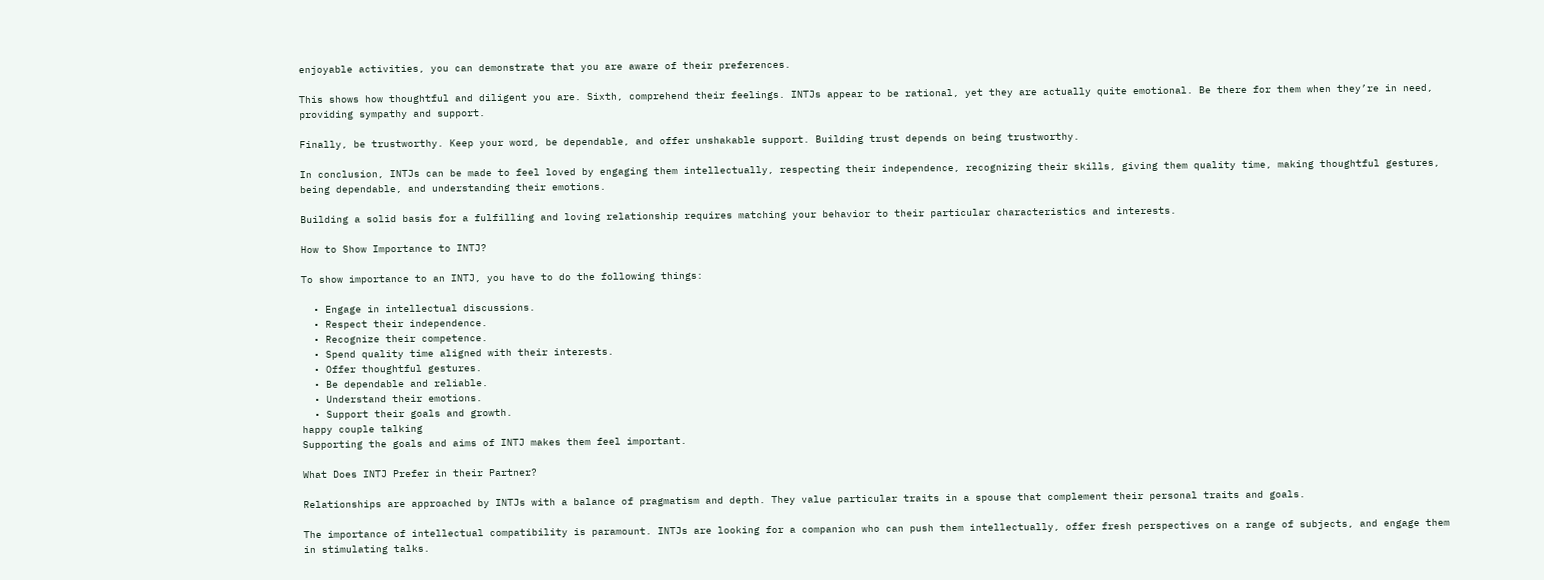enjoyable activities, you can demonstrate that you are aware of their preferences.

This shows how thoughtful and diligent you are. Sixth, comprehend their feelings. INTJs appear to be rational, yet they are actually quite emotional. Be there for them when they’re in need, providing sympathy and support.

Finally, be trustworthy. Keep your word, be dependable, and offer unshakable support. Building trust depends on being trustworthy.

In conclusion, INTJs can be made to feel loved by engaging them intellectually, respecting their independence, recognizing their skills, giving them quality time, making thoughtful gestures, being dependable, and understanding their emotions.

Building a solid basis for a fulfilling and loving relationship requires matching your behavior to their particular characteristics and interests.

How to Show Importance to INTJ?

To show importance to an INTJ, you have to do the following things:

  • Engage in intellectual discussions.
  • Respect their independence.
  • Recognize their competence.
  • Spend quality time aligned with their interests.
  • Offer thoughtful gestures.
  • Be dependable and reliable.
  • Understand their emotions.
  • Support their goals and growth.
happy couple talking
Supporting the goals and aims of INTJ makes them feel important.

What Does INTJ Prefer in their Partner?

Relationships are approached by INTJs with a balance of pragmatism and depth. They value particular traits in a spouse that complement their personal traits and goals.

The importance of intellectual compatibility is paramount. INTJs are looking for a companion who can push them intellectually, offer fresh perspectives on a range of subjects, and engage them in stimulating talks.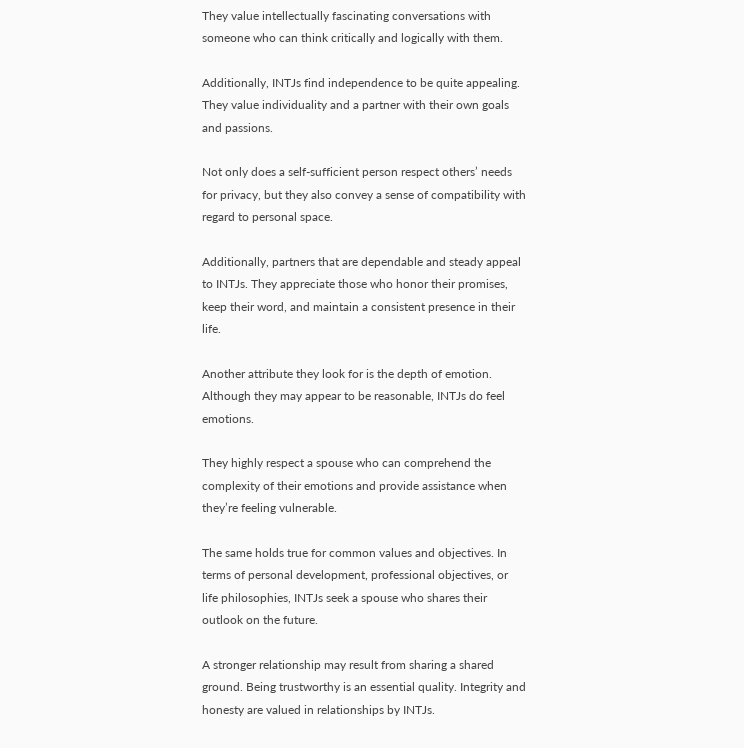They value intellectually fascinating conversations with someone who can think critically and logically with them.

Additionally, INTJs find independence to be quite appealing. They value individuality and a partner with their own goals and passions.

Not only does a self-sufficient person respect others’ needs for privacy, but they also convey a sense of compatibility with regard to personal space.

Additionally, partners that are dependable and steady appeal to INTJs. They appreciate those who honor their promises, keep their word, and maintain a consistent presence in their life.

Another attribute they look for is the depth of emotion. Although they may appear to be reasonable, INTJs do feel emotions.

They highly respect a spouse who can comprehend the complexity of their emotions and provide assistance when they’re feeling vulnerable.

The same holds true for common values and objectives. In terms of personal development, professional objectives, or life philosophies, INTJs seek a spouse who shares their outlook on the future.

A stronger relationship may result from sharing a shared ground. Being trustworthy is an essential quality. Integrity and honesty are valued in relationships by INTJs.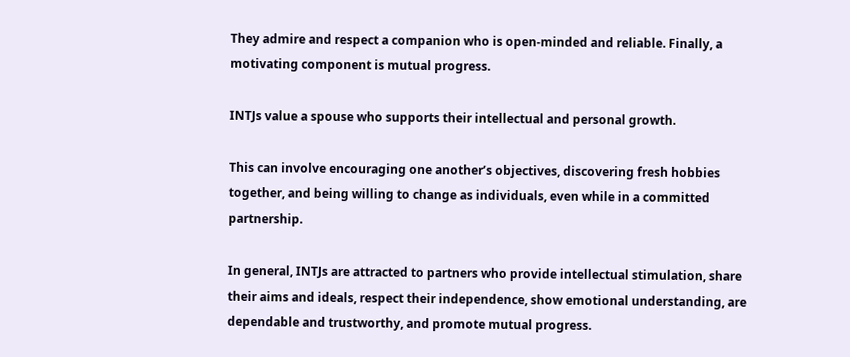They admire and respect a companion who is open-minded and reliable. Finally, a motivating component is mutual progress.

INTJs value a spouse who supports their intellectual and personal growth.

This can involve encouraging one another’s objectives, discovering fresh hobbies together, and being willing to change as individuals, even while in a committed partnership.

In general, INTJs are attracted to partners who provide intellectual stimulation, share their aims and ideals, respect their independence, show emotional understanding, are dependable and trustworthy, and promote mutual progress.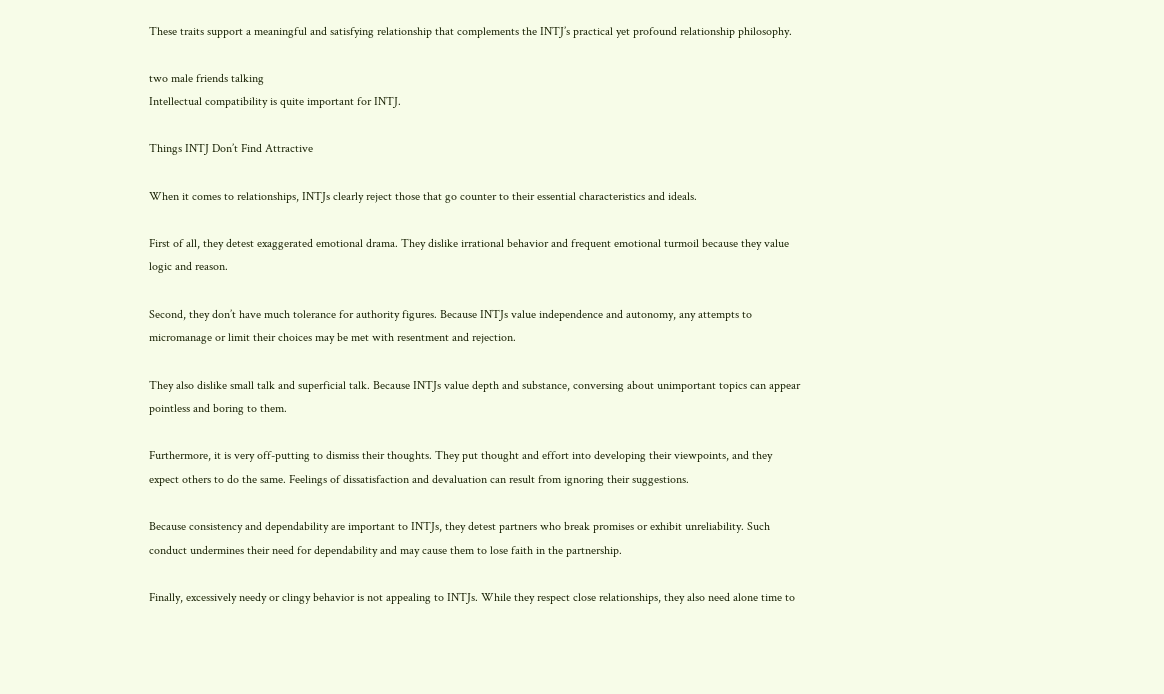These traits support a meaningful and satisfying relationship that complements the INTJ’s practical yet profound relationship philosophy.

two male friends talking
Intellectual compatibility is quite important for INTJ.

Things INTJ Don’t Find Attractive

When it comes to relationships, INTJs clearly reject those that go counter to their essential characteristics and ideals.

First of all, they detest exaggerated emotional drama. They dislike irrational behavior and frequent emotional turmoil because they value logic and reason.

Second, they don’t have much tolerance for authority figures. Because INTJs value independence and autonomy, any attempts to micromanage or limit their choices may be met with resentment and rejection.

They also dislike small talk and superficial talk. Because INTJs value depth and substance, conversing about unimportant topics can appear pointless and boring to them.

Furthermore, it is very off-putting to dismiss their thoughts. They put thought and effort into developing their viewpoints, and they expect others to do the same. Feelings of dissatisfaction and devaluation can result from ignoring their suggestions.

Because consistency and dependability are important to INTJs, they detest partners who break promises or exhibit unreliability. Such conduct undermines their need for dependability and may cause them to lose faith in the partnership.

Finally, excessively needy or clingy behavior is not appealing to INTJs. While they respect close relationships, they also need alone time to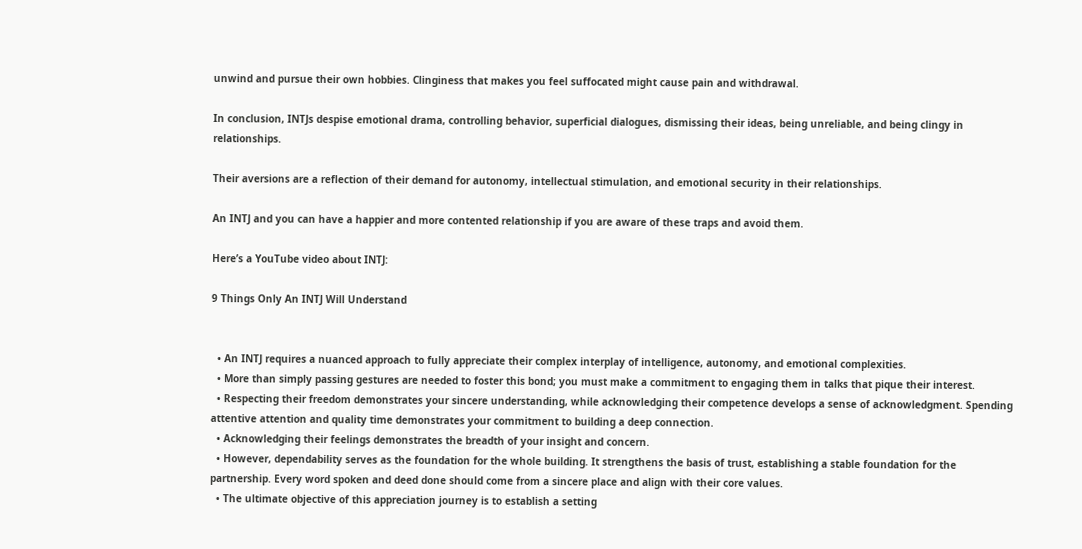unwind and pursue their own hobbies. Clinginess that makes you feel suffocated might cause pain and withdrawal.

In conclusion, INTJs despise emotional drama, controlling behavior, superficial dialogues, dismissing their ideas, being unreliable, and being clingy in relationships.

Their aversions are a reflection of their demand for autonomy, intellectual stimulation, and emotional security in their relationships.

An INTJ and you can have a happier and more contented relationship if you are aware of these traps and avoid them.

Here’s a YouTube video about INTJ:

9 Things Only An INTJ Will Understand


  • An INTJ requires a nuanced approach to fully appreciate their complex interplay of intelligence, autonomy, and emotional complexities.
  • More than simply passing gestures are needed to foster this bond; you must make a commitment to engaging them in talks that pique their interest.
  • Respecting their freedom demonstrates your sincere understanding, while acknowledging their competence develops a sense of acknowledgment. Spending attentive attention and quality time demonstrates your commitment to building a deep connection.
  • Acknowledging their feelings demonstrates the breadth of your insight and concern.
  • However, dependability serves as the foundation for the whole building. It strengthens the basis of trust, establishing a stable foundation for the partnership. Every word spoken and deed done should come from a sincere place and align with their core values.
  • The ultimate objective of this appreciation journey is to establish a setting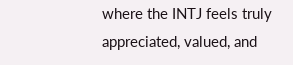where the INTJ feels truly appreciated, valued, and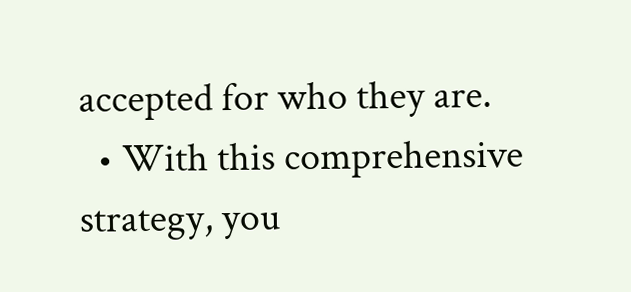accepted for who they are.
  • With this comprehensive strategy, you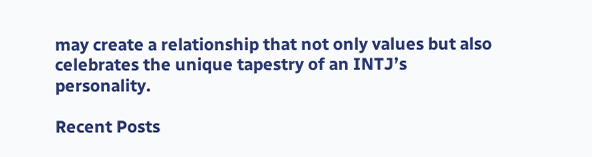may create a relationship that not only values but also celebrates the unique tapestry of an INTJ’s personality.

Recent Posts